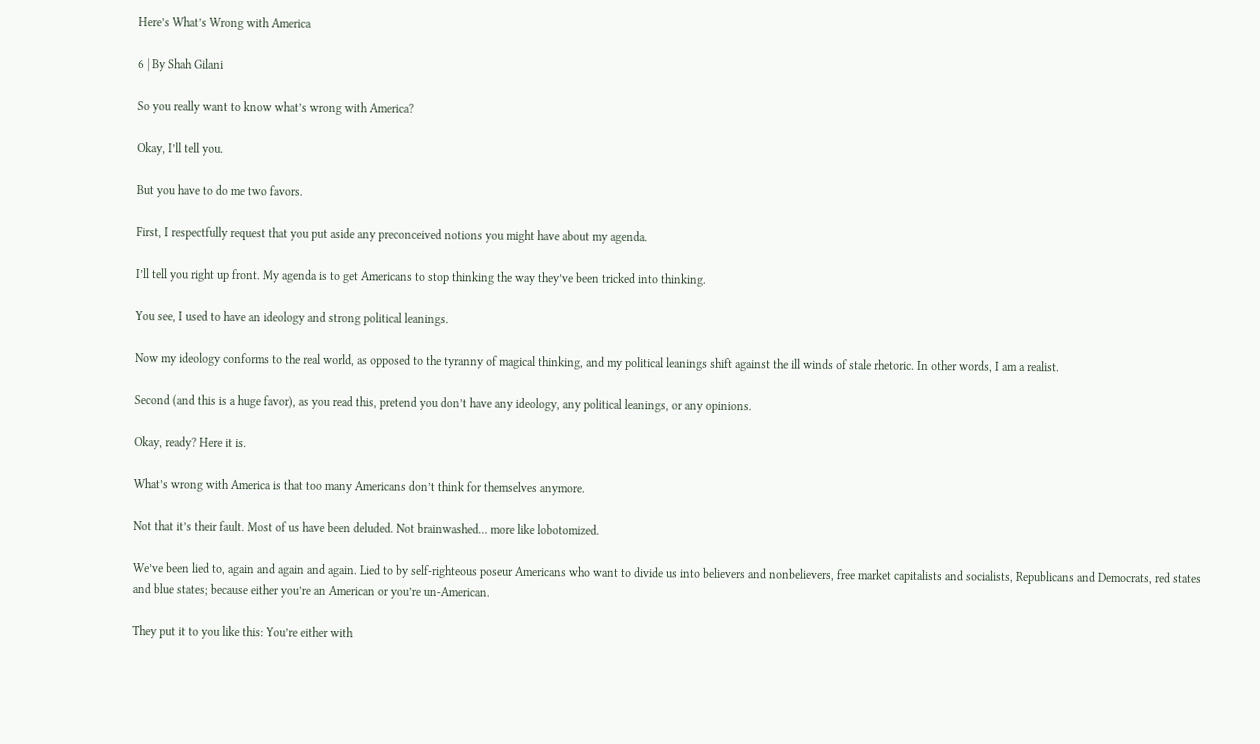Here’s What’s Wrong with America

6 | By Shah Gilani

So you really want to know what’s wrong with America?

Okay, I’ll tell you.

But you have to do me two favors.

First, I respectfully request that you put aside any preconceived notions you might have about my agenda.

I’ll tell you right up front. My agenda is to get Americans to stop thinking the way they’ve been tricked into thinking.

You see, I used to have an ideology and strong political leanings.

Now my ideology conforms to the real world, as opposed to the tyranny of magical thinking, and my political leanings shift against the ill winds of stale rhetoric. In other words, I am a realist.

Second (and this is a huge favor), as you read this, pretend you don’t have any ideology, any political leanings, or any opinions.

Okay, ready? Here it is.

What’s wrong with America is that too many Americans don’t think for themselves anymore.

Not that it’s their fault. Most of us have been deluded. Not brainwashed… more like lobotomized.

We’ve been lied to, again and again and again. Lied to by self-righteous poseur Americans who want to divide us into believers and nonbelievers, free market capitalists and socialists, Republicans and Democrats, red states and blue states; because either you’re an American or you’re un-American.

They put it to you like this: You’re either with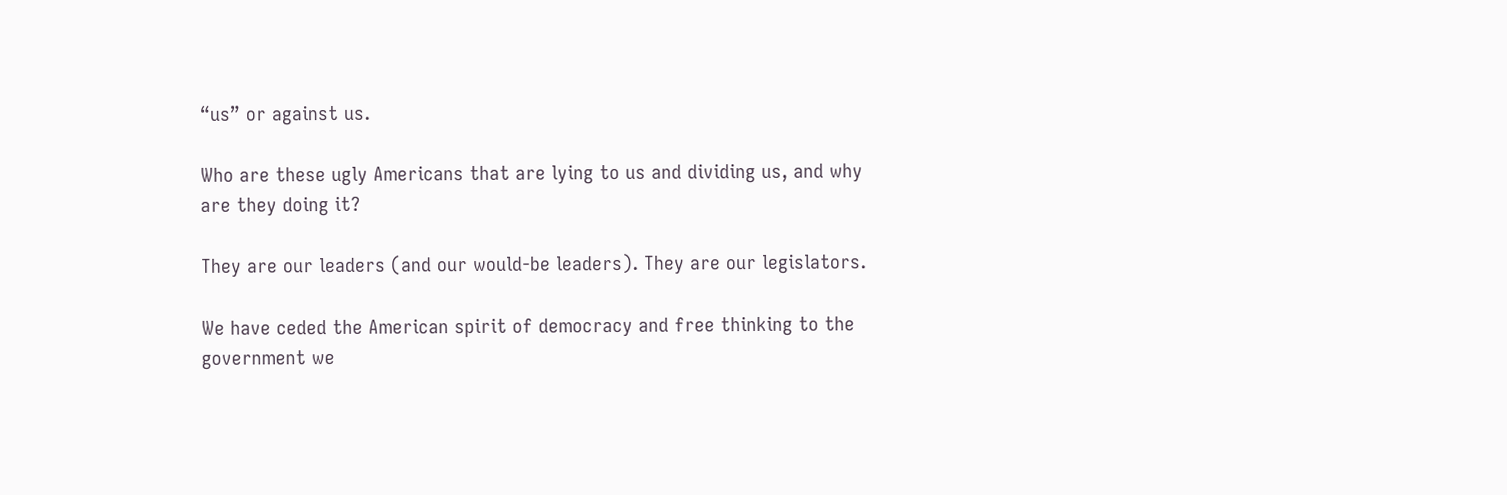“us” or against us.

Who are these ugly Americans that are lying to us and dividing us, and why are they doing it?

They are our leaders (and our would-be leaders). They are our legislators.

We have ceded the American spirit of democracy and free thinking to the government we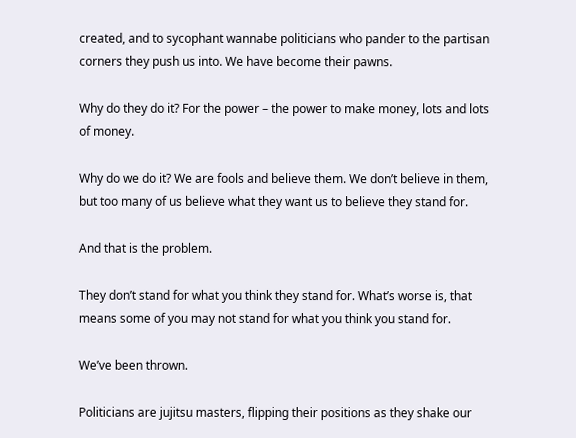created, and to sycophant wannabe politicians who pander to the partisan corners they push us into. We have become their pawns.

Why do they do it? For the power – the power to make money, lots and lots of money.

Why do we do it? We are fools and believe them. We don’t believe in them, but too many of us believe what they want us to believe they stand for.

And that is the problem.

They don’t stand for what you think they stand for. What’s worse is, that means some of you may not stand for what you think you stand for.

We’ve been thrown.

Politicians are jujitsu masters, flipping their positions as they shake our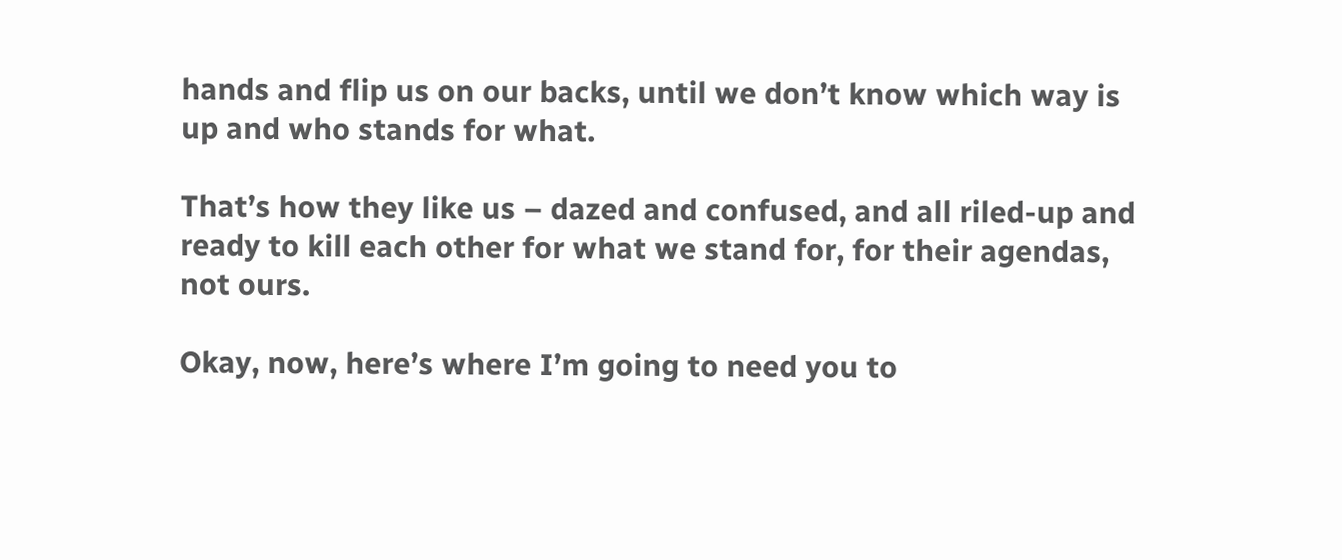hands and flip us on our backs, until we don’t know which way is up and who stands for what.

That’s how they like us – dazed and confused, and all riled-up and ready to kill each other for what we stand for, for their agendas, not ours.

Okay, now, here’s where I’m going to need you to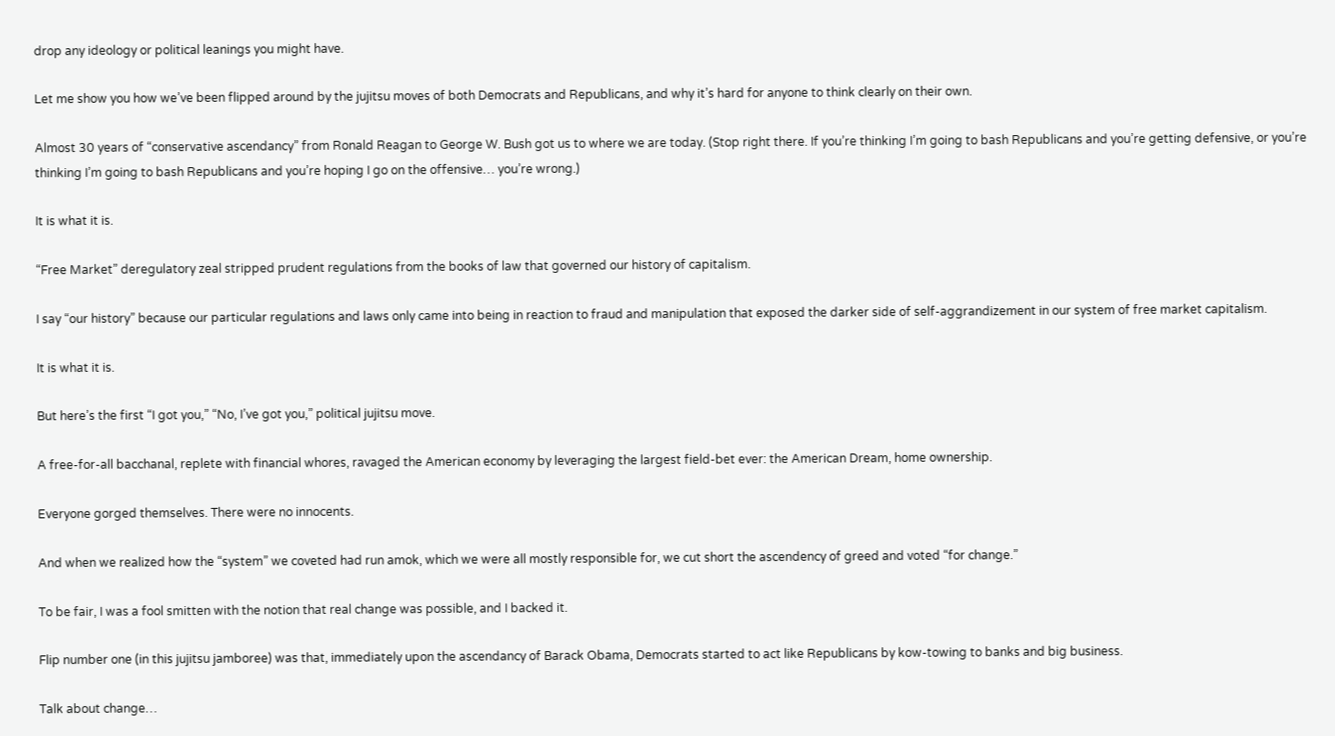drop any ideology or political leanings you might have.

Let me show you how we’ve been flipped around by the jujitsu moves of both Democrats and Republicans, and why it’s hard for anyone to think clearly on their own.

Almost 30 years of “conservative ascendancy” from Ronald Reagan to George W. Bush got us to where we are today. (Stop right there. If you’re thinking I’m going to bash Republicans and you’re getting defensive, or you’re thinking I’m going to bash Republicans and you’re hoping I go on the offensive… you’re wrong.)

It is what it is.

“Free Market” deregulatory zeal stripped prudent regulations from the books of law that governed our history of capitalism.

I say “our history” because our particular regulations and laws only came into being in reaction to fraud and manipulation that exposed the darker side of self-aggrandizement in our system of free market capitalism.

It is what it is.

But here’s the first “I got you,” “No, I’ve got you,” political jujitsu move.

A free-for-all bacchanal, replete with financial whores, ravaged the American economy by leveraging the largest field-bet ever: the American Dream, home ownership.

Everyone gorged themselves. There were no innocents.

And when we realized how the “system” we coveted had run amok, which we were all mostly responsible for, we cut short the ascendency of greed and voted “for change.”

To be fair, I was a fool smitten with the notion that real change was possible, and I backed it.

Flip number one (in this jujitsu jamboree) was that, immediately upon the ascendancy of Barack Obama, Democrats started to act like Republicans by kow-towing to banks and big business.

Talk about change…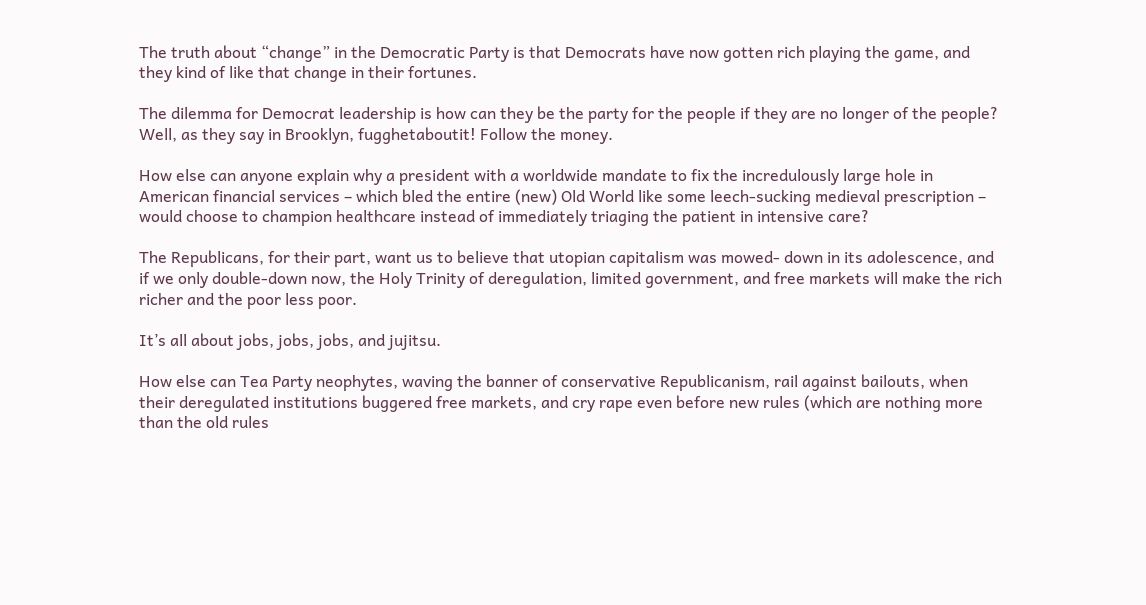The truth about “change” in the Democratic Party is that Democrats have now gotten rich playing the game, and they kind of like that change in their fortunes.

The dilemma for Democrat leadership is how can they be the party for the people if they are no longer of the people? Well, as they say in Brooklyn, fugghetaboutit! Follow the money.

How else can anyone explain why a president with a worldwide mandate to fix the incredulously large hole in American financial services – which bled the entire (new) Old World like some leech-sucking medieval prescription – would choose to champion healthcare instead of immediately triaging the patient in intensive care?

The Republicans, for their part, want us to believe that utopian capitalism was mowed- down in its adolescence, and if we only double-down now, the Holy Trinity of deregulation, limited government, and free markets will make the rich richer and the poor less poor.

It’s all about jobs, jobs, jobs, and jujitsu.

How else can Tea Party neophytes, waving the banner of conservative Republicanism, rail against bailouts, when their deregulated institutions buggered free markets, and cry rape even before new rules (which are nothing more than the old rules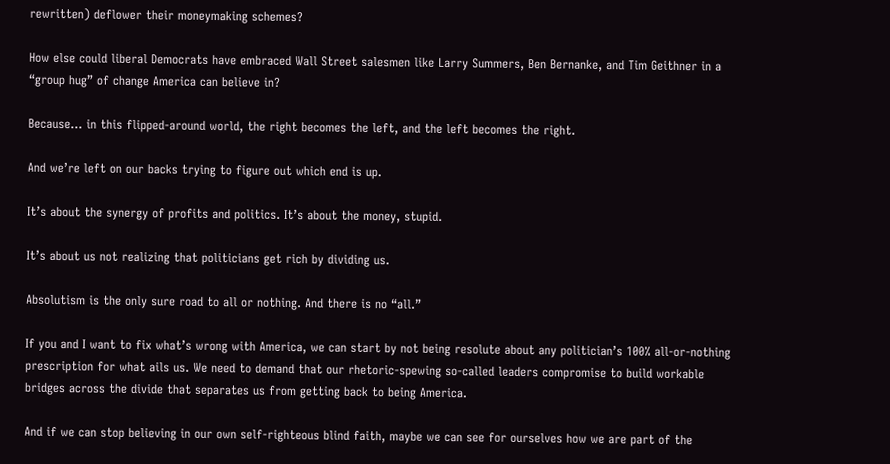rewritten) deflower their moneymaking schemes?

How else could liberal Democrats have embraced Wall Street salesmen like Larry Summers, Ben Bernanke, and Tim Geithner in a “group hug” of change America can believe in?

Because… in this flipped-around world, the right becomes the left, and the left becomes the right.

And we’re left on our backs trying to figure out which end is up.

It’s about the synergy of profits and politics. It’s about the money, stupid.

It’s about us not realizing that politicians get rich by dividing us.

Absolutism is the only sure road to all or nothing. And there is no “all.”

If you and I want to fix what’s wrong with America, we can start by not being resolute about any politician’s 100% all-or-nothing prescription for what ails us. We need to demand that our rhetoric-spewing so-called leaders compromise to build workable bridges across the divide that separates us from getting back to being America.

And if we can stop believing in our own self-righteous blind faith, maybe we can see for ourselves how we are part of the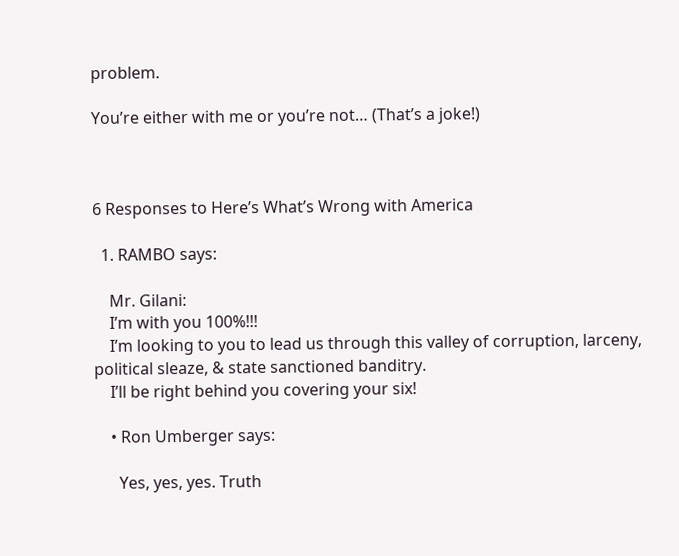problem.

You’re either with me or you’re not… (That’s a joke!)



6 Responses to Here’s What’s Wrong with America

  1. RAMBO says:

    Mr. Gilani:
    I’m with you 100%!!!
    I’m looking to you to lead us through this valley of corruption, larceny, political sleaze, & state sanctioned banditry.
    I’ll be right behind you covering your six!

    • Ron Umberger says:

      Yes, yes, yes. Truth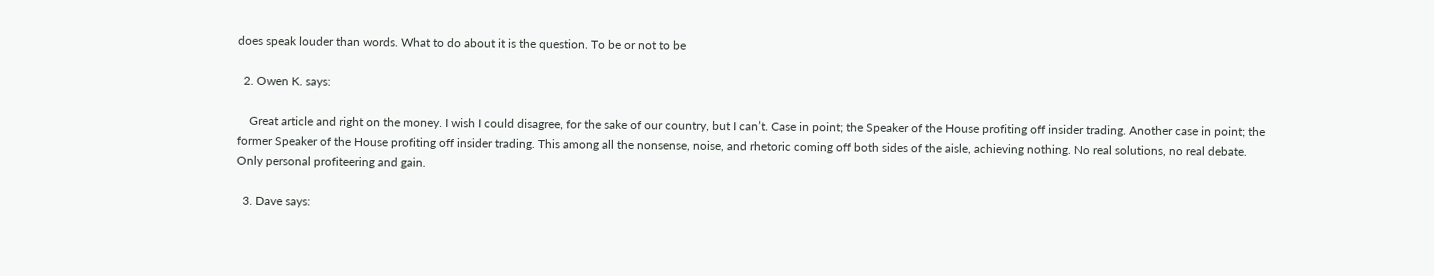does speak louder than words. What to do about it is the question. To be or not to be

  2. Owen K. says:

    Great article and right on the money. I wish I could disagree, for the sake of our country, but I can’t. Case in point; the Speaker of the House profiting off insider trading. Another case in point; the former Speaker of the House profiting off insider trading. This among all the nonsense, noise, and rhetoric coming off both sides of the aisle, achieving nothing. No real solutions, no real debate. Only personal profiteering and gain.

  3. Dave says: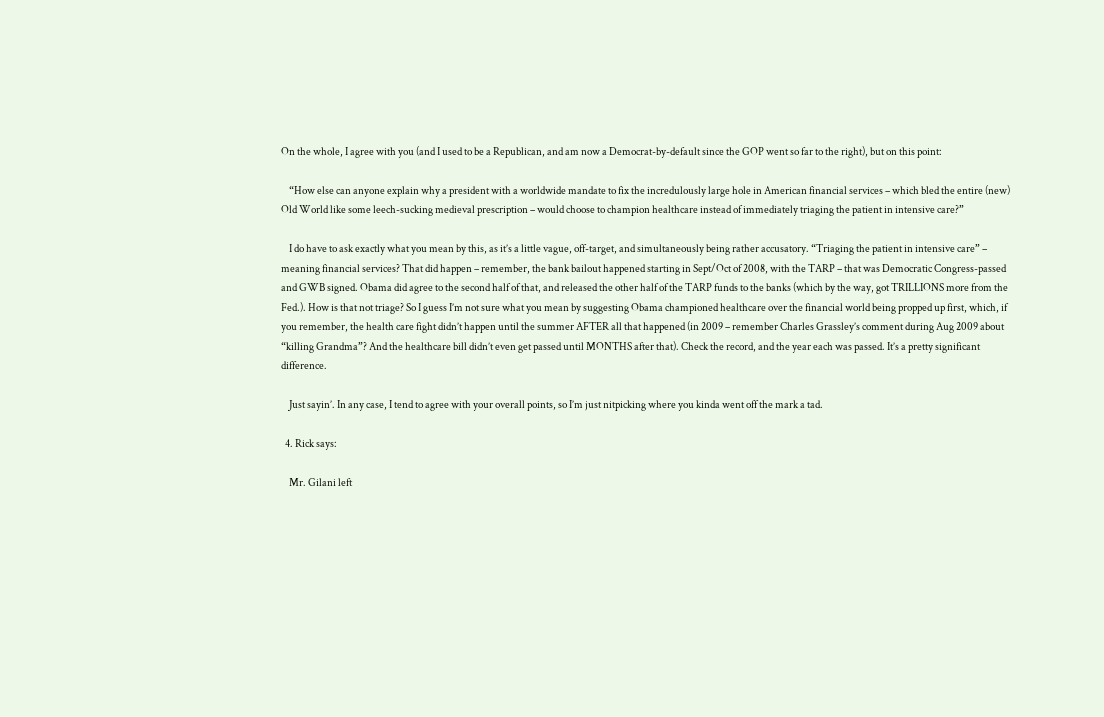On the whole, I agree with you (and I used to be a Republican, and am now a Democrat-by-default since the GOP went so far to the right), but on this point:

    “How else can anyone explain why a president with a worldwide mandate to fix the incredulously large hole in American financial services – which bled the entire (new) Old World like some leech-sucking medieval prescription – would choose to champion healthcare instead of immediately triaging the patient in intensive care?”

    I do have to ask exactly what you mean by this, as it’s a little vague, off-target, and simultaneously being rather accusatory. “Triaging the patient in intensive care” – meaning financial services? That did happen – remember, the bank bailout happened starting in Sept/Oct of 2008, with the TARP – that was Democratic Congress-passed and GWB signed. Obama did agree to the second half of that, and released the other half of the TARP funds to the banks (which by the way, got TRILLIONS more from the Fed.). How is that not triage? So I guess I’m not sure what you mean by suggesting Obama championed healthcare over the financial world being propped up first, which, if you remember, the health care fight didn’t happen until the summer AFTER all that happened (in 2009 – remember Charles Grassley’s comment during Aug 2009 about “killing Grandma”? And the healthcare bill didn’t even get passed until MONTHS after that). Check the record, and the year each was passed. It’s a pretty significant difference.

    Just sayin’. In any case, I tend to agree with your overall points, so I’m just nitpicking where you kinda went off the mark a tad.

  4. Rick says:

    Mr. Gilani left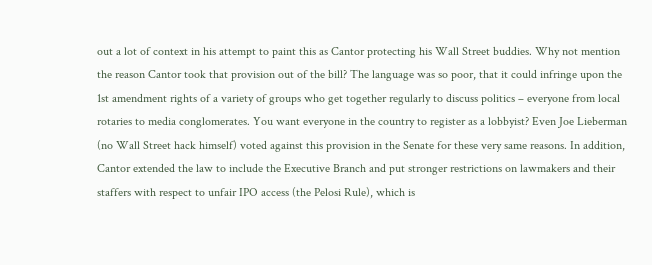out a lot of context in his attempt to paint this as Cantor protecting his Wall Street buddies. Why not mention the reason Cantor took that provision out of the bill? The language was so poor, that it could infringe upon the 1st amendment rights of a variety of groups who get together regularly to discuss politics – everyone from local rotaries to media conglomerates. You want everyone in the country to register as a lobbyist? Even Joe Lieberman (no Wall Street hack himself) voted against this provision in the Senate for these very same reasons. In addition, Cantor extended the law to include the Executive Branch and put stronger restrictions on lawmakers and their staffers with respect to unfair IPO access (the Pelosi Rule), which is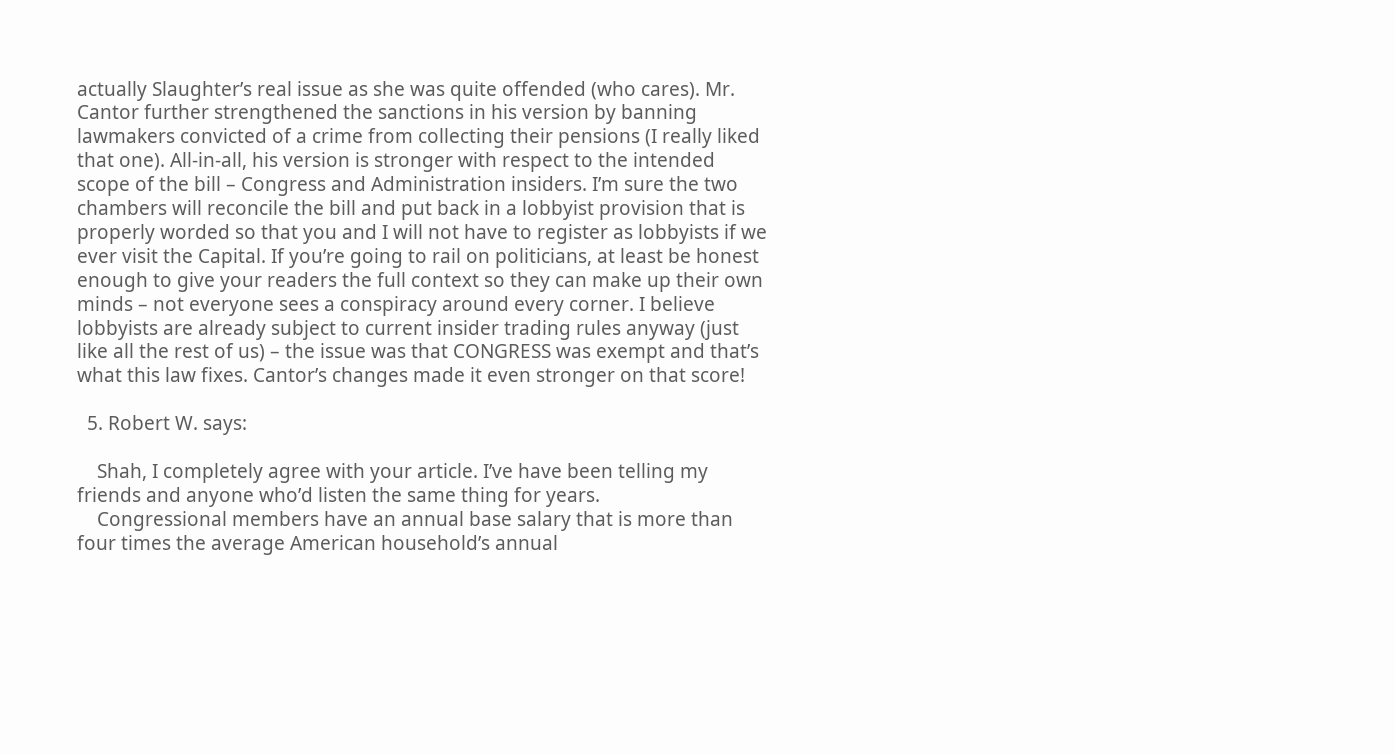actually Slaughter’s real issue as she was quite offended (who cares). Mr. Cantor further strengthened the sanctions in his version by banning lawmakers convicted of a crime from collecting their pensions (I really liked that one). All-in-all, his version is stronger with respect to the intended scope of the bill – Congress and Administration insiders. I’m sure the two chambers will reconcile the bill and put back in a lobbyist provision that is properly worded so that you and I will not have to register as lobbyists if we ever visit the Capital. If you’re going to rail on politicians, at least be honest enough to give your readers the full context so they can make up their own minds – not everyone sees a conspiracy around every corner. I believe lobbyists are already subject to current insider trading rules anyway (just like all the rest of us) – the issue was that CONGRESS was exempt and that’s what this law fixes. Cantor’s changes made it even stronger on that score!

  5. Robert W. says:

    Shah, I completely agree with your article. I’ve have been telling my friends and anyone who’d listen the same thing for years.
    Congressional members have an annual base salary that is more than four times the average American household’s annual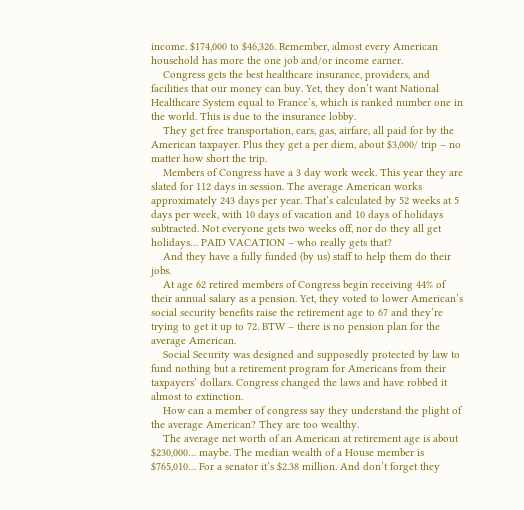income. $174,000 to $46,326. Remember, almost every American household has more the one job and/or income earner.
    Congress gets the best healthcare insurance, providers, and facilities that our money can buy. Yet, they don’t want National Healthcare System equal to France’s, which is ranked number one in the world. This is due to the insurance lobby.
    They get free transportation, cars, gas, airfare, all paid for by the American taxpayer. Plus they get a per diem, about $3,000/ trip – no matter how short the trip.
    Members of Congress have a 3 day work week. This year they are slated for 112 days in session. The average American works approximately 243 days per year. That’s calculated by 52 weeks at 5 days per week, with 10 days of vacation and 10 days of holidays subtracted. Not everyone gets two weeks off, nor do they all get holidays… PAID VACATION – who really gets that?
    And they have a fully funded (by us) staff to help them do their jobs.
    At age 62 retired members of Congress begin receiving 44% of their annual salary as a pension. Yet, they voted to lower American’s social security benefits raise the retirement age to 67 and they’re trying to get it up to 72. BTW – there is no pension plan for the average American.
    Social Security was designed and supposedly protected by law to fund nothing but a retirement program for Americans from their taxpayers’ dollars. Congress changed the laws and have robbed it almost to extinction.
    How can a member of congress say they understand the plight of the average American? They are too wealthy.
    The average net worth of an American at retirement age is about $230,000… maybe. The median wealth of a House member is $765,010… For a senator it’s $2.38 million. And don’t forget they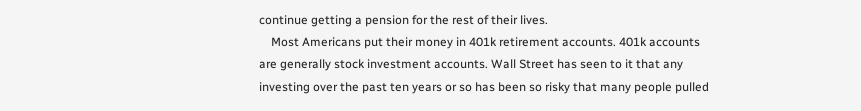continue getting a pension for the rest of their lives.
    Most Americans put their money in 401k retirement accounts. 401k accounts are generally stock investment accounts. Wall Street has seen to it that any investing over the past ten years or so has been so risky that many people pulled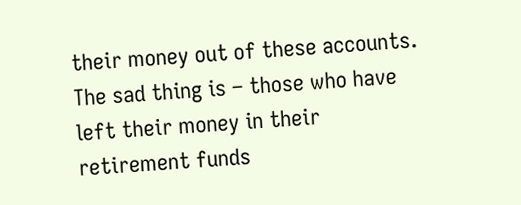their money out of these accounts. The sad thing is – those who have left their money in their retirement funds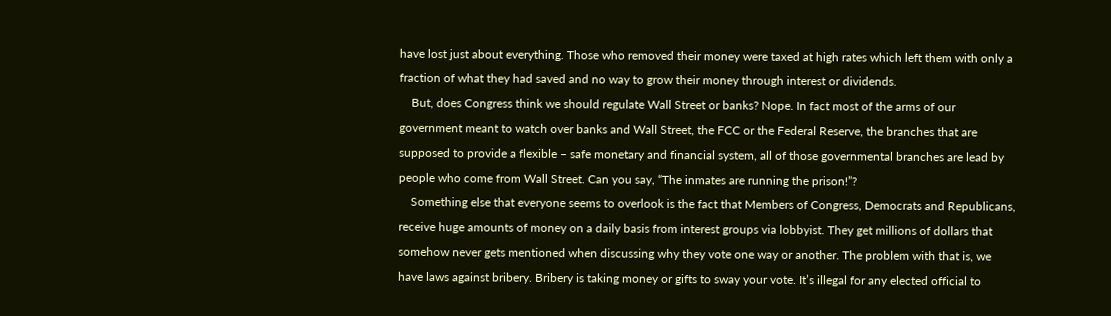have lost just about everything. Those who removed their money were taxed at high rates which left them with only a fraction of what they had saved and no way to grow their money through interest or dividends.
    But, does Congress think we should regulate Wall Street or banks? Nope. In fact most of the arms of our government meant to watch over banks and Wall Street, the FCC or the Federal Reserve, the branches that are supposed to provide a flexible – safe monetary and financial system, all of those governmental branches are lead by people who come from Wall Street. Can you say, “The inmates are running the prison!”?
    Something else that everyone seems to overlook is the fact that Members of Congress, Democrats and Republicans, receive huge amounts of money on a daily basis from interest groups via lobbyist. They get millions of dollars that somehow never gets mentioned when discussing why they vote one way or another. The problem with that is, we have laws against bribery. Bribery is taking money or gifts to sway your vote. It’s illegal for any elected official to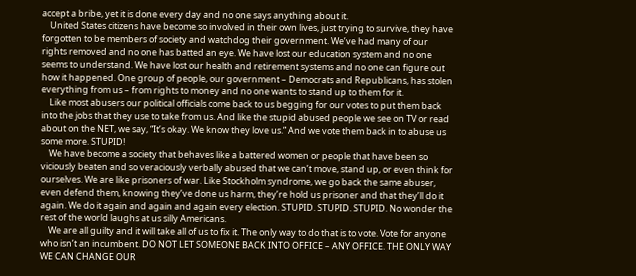accept a bribe, yet it is done every day and no one says anything about it.
    United States citizens have become so involved in their own lives, just trying to survive, they have forgotten to be members of society and watchdog their government. We’ve had many of our rights removed and no one has batted an eye. We have lost our education system and no one seems to understand. We have lost our health and retirement systems and no one can figure out how it happened. One group of people, our government – Democrats and Republicans, has stolen everything from us – from rights to money and no one wants to stand up to them for it.
    Like most abusers our political officials come back to us begging for our votes to put them back into the jobs that they use to take from us. And like the stupid abused people we see on TV or read about on the NET, we say, “It’s okay. We know they love us.” And we vote them back in to abuse us some more. STUPID!
    We have become a society that behaves like a battered women or people that have been so viciously beaten and so veraciously verbally abused that we can’t move, stand up, or even think for ourselves. We are like prisoners of war. Like Stockholm syndrome, we go back the same abuser, even defend them, knowing they’ve done us harm, they’re hold us prisoner and that they’ll do it again. We do it again and again and again every election. STUPID. STUPID. STUPID. No wonder the rest of the world laughs at us silly Americans.
    We are all guilty and it will take all of us to fix it. The only way to do that is to vote. Vote for anyone who isn’t an incumbent. DO NOT LET SOMEONE BACK INTO OFFICE – ANY OFFICE. THE ONLY WAY WE CAN CHANGE OUR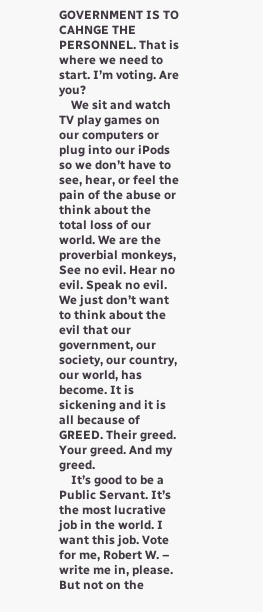GOVERNMENT IS TO CAHNGE THE PERSONNEL. That is where we need to start. I’m voting. Are you?
    We sit and watch TV play games on our computers or plug into our iPods so we don’t have to see, hear, or feel the pain of the abuse or think about the total loss of our world. We are the proverbial monkeys, See no evil. Hear no evil. Speak no evil. We just don’t want to think about the evil that our government, our society, our country, our world, has become. It is sickening and it is all because of GREED. Their greed. Your greed. And my greed.
    It’s good to be a Public Servant. It’s the most lucrative job in the world. I want this job. Vote for me, Robert W. – write me in, please. But not on the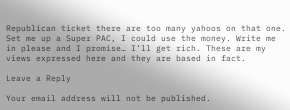Republican ticket there are too many yahoos on that one. Set me up a Super PAC, I could use the money. Write me in please and I promise… I’ll get rich. These are my views expressed here and they are based in fact.

Leave a Reply

Your email address will not be published.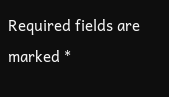Required fields are marked *